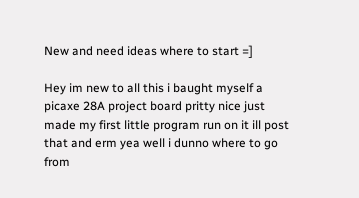New and need ideas where to start =]

Hey im new to all this i baught myself a picaxe 28A project board pritty nice just made my first little program run on it ill post that and erm yea well i dunno where to go from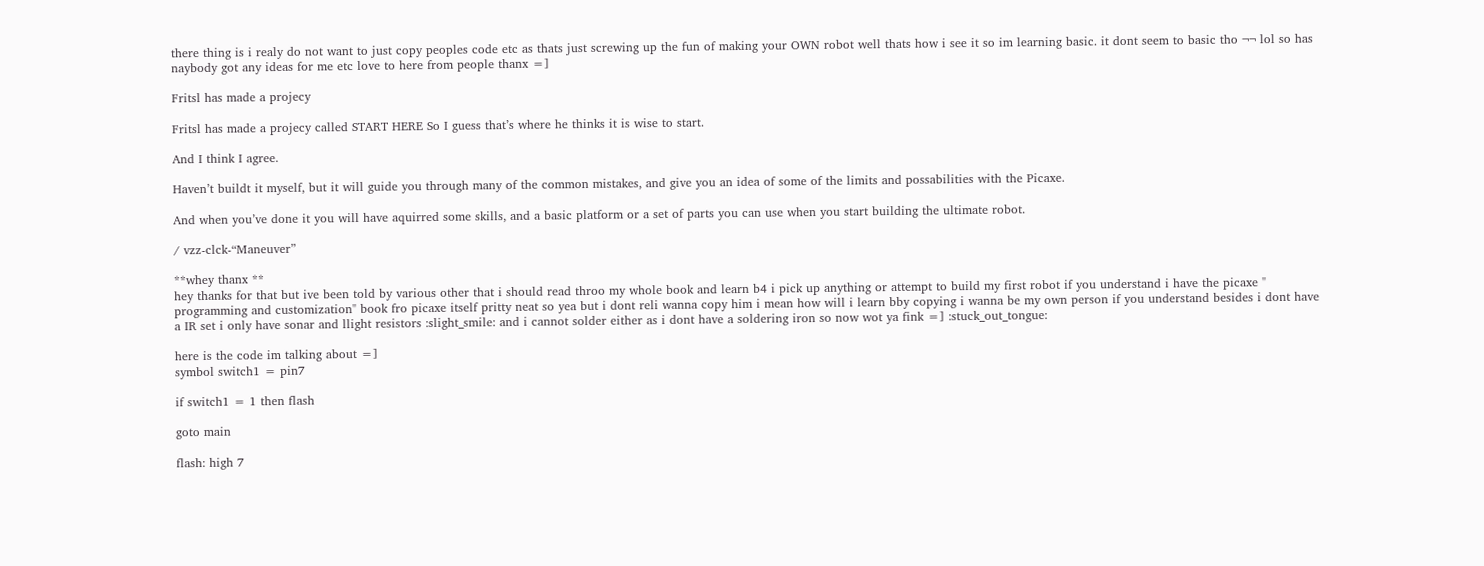there thing is i realy do not want to just copy peoples code etc as thats just screwing up the fun of making your OWN robot well thats how i see it so im learning basic. it dont seem to basic tho ¬¬ lol so has naybody got any ideas for me etc love to here from people thanx =]

Fritsl has made a projecy

Fritsl has made a projecy called START HERE So I guess that’s where he thinks it is wise to start.

And I think I agree.

Haven’t buildt it myself, but it will guide you through many of the common mistakes, and give you an idea of some of the limits and possabilities with the Picaxe.

And when you’ve done it you will have aquirred some skills, and a basic platform or a set of parts you can use when you start building the ultimate robot.

/ vzz-clck-“Maneuver”

**whey thanx **
hey thanks for that but ive been told by various other that i should read throo my whole book and learn b4 i pick up anything or attempt to build my first robot if you understand i have the picaxe " programming and customization" book fro picaxe itself pritty neat so yea but i dont reli wanna copy him i mean how will i learn bby copying i wanna be my own person if you understand besides i dont have a IR set i only have sonar and llight resistors :slight_smile: and i cannot solder either as i dont have a soldering iron so now wot ya fink =] :stuck_out_tongue:

here is the code im talking about =]
symbol switch1 = pin7

if switch1 = 1 then flash

goto main

flash: high 7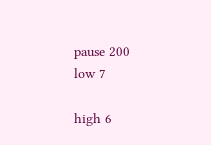pause 200
low 7

high 6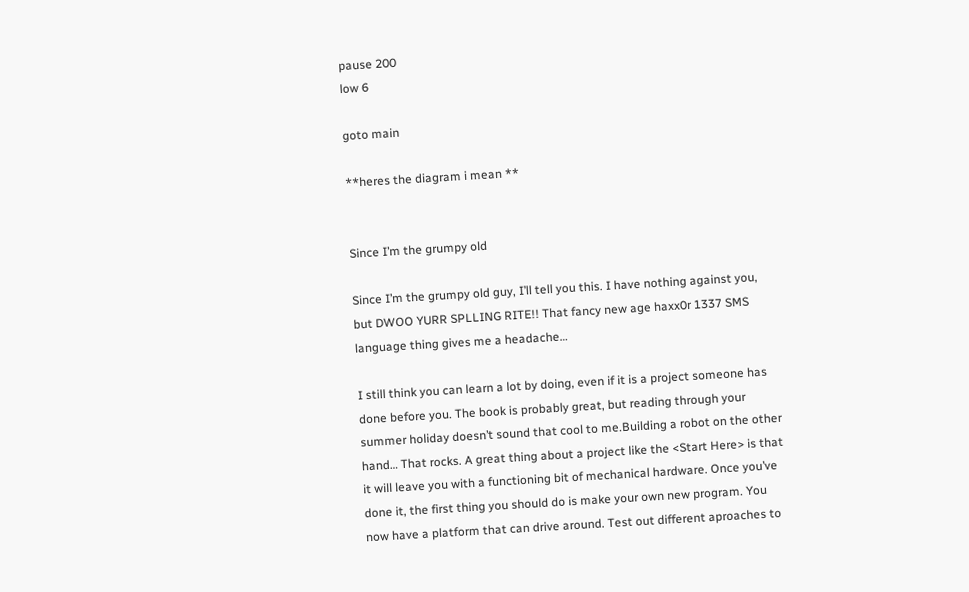pause 200
low 6

goto main

**heres the diagram i mean **


Since I’m the grumpy old

Since I’m the grumpy old guy, I’ll tell you this. I have nothing against you, but DWOO YURR SPLLING RITE!! That fancy new age haxx0r 1337 SMS language thing gives me a headache…

I still think you can learn a lot by doing, even if it is a project someone has done before you. The book is probably great, but reading through your summer holiday doesn’t sound that cool to me.Building a robot on the other hand… That rocks. A great thing about a project like the <Start Here> is that it will leave you with a functioning bit of mechanical hardware. Once you’ve done it, the first thing you should do is make your own new program. You now have a platform that can drive around. Test out different aproaches to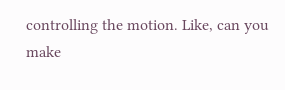controlling the motion. Like, can you make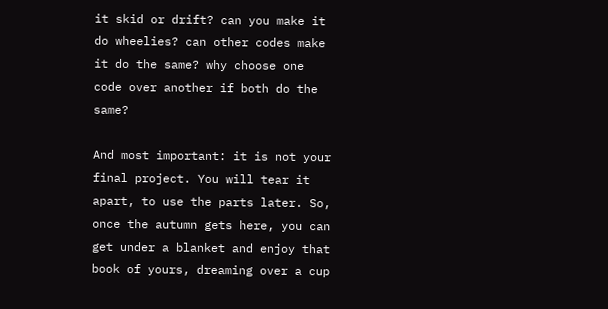it skid or drift? can you make it do wheelies? can other codes make it do the same? why choose one code over another if both do the same?

And most important: it is not your final project. You will tear it apart, to use the parts later. So, once the autumn gets here, you can get under a blanket and enjoy that book of yours, dreaming over a cup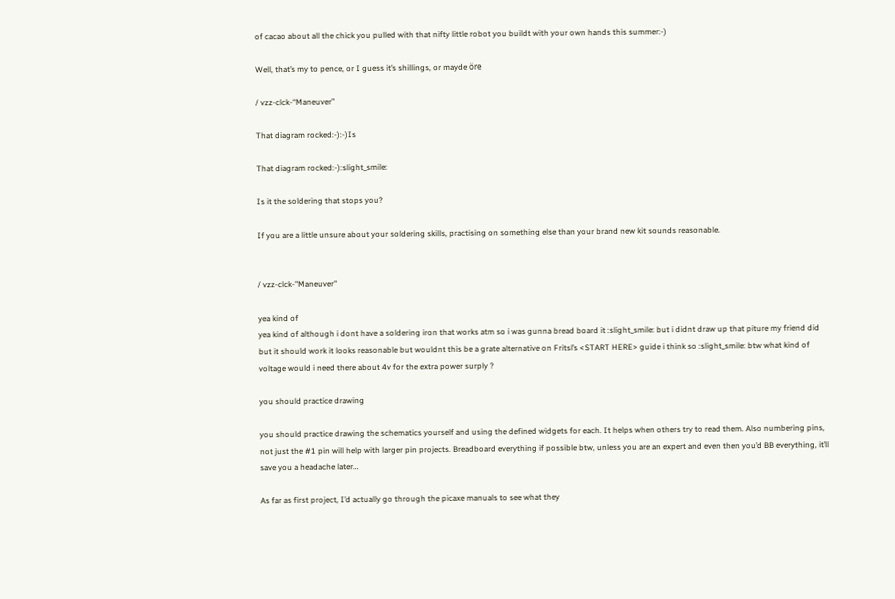of cacao about all the chick you pulled with that nifty little robot you buildt with your own hands this summer:-)

Well, that’s my to pence, or I guess it’s shillings, or mayde öre

/ vzz-clck-“Maneuver”

That diagram rocked:-):-)Is

That diagram rocked:-):slight_smile:

Is it the soldering that stops you?

If you are a little unsure about your soldering skills, practising on something else than your brand new kit sounds reasonable.


/ vzz-clck-"Maneuver"

yea kind of
yea kind of although i dont have a soldering iron that works atm so i was gunna bread board it :slight_smile: but i didnt draw up that piture my friend did but it should work it looks reasonable but wouldnt this be a grate alternative on Fritsl’s <START HERE> guide i think so :slight_smile: btw what kind of voltage would i need there about 4v for the extra power surply ?

you should practice drawing

you should practice drawing the schematics yourself and using the defined widgets for each. It helps when others try to read them. Also numbering pins, not just the #1 pin will help with larger pin projects. Breadboard everything if possible btw, unless you are an expert and even then you’d BB everything, it’ll save you a headache later…

As far as first project, I’d actually go through the picaxe manuals to see what they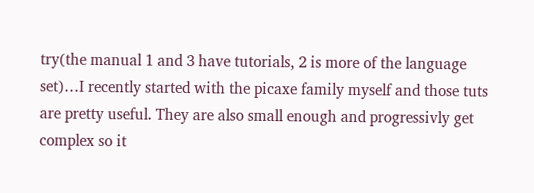try(the manual 1 and 3 have tutorials, 2 is more of the language set)…I recently started with the picaxe family myself and those tuts are pretty useful. They are also small enough and progressivly get complex so it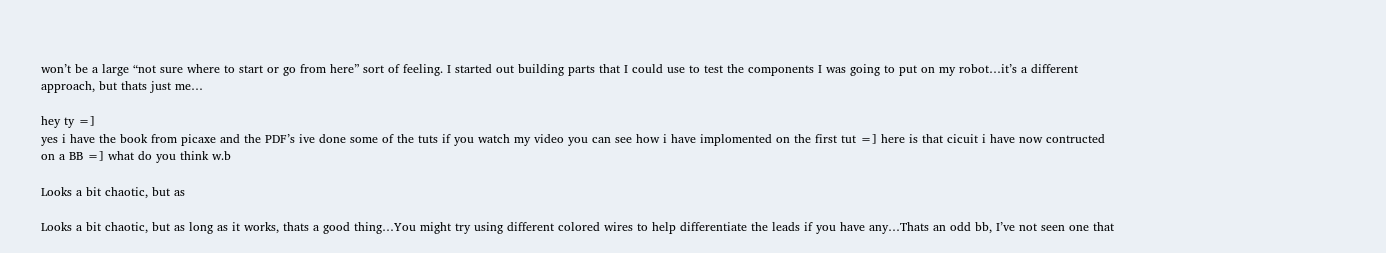won’t be a large “not sure where to start or go from here” sort of feeling. I started out building parts that I could use to test the components I was going to put on my robot…it’s a different approach, but thats just me…

hey ty =]
yes i have the book from picaxe and the PDF’s ive done some of the tuts if you watch my video you can see how i have implomented on the first tut =] here is that cicuit i have now contructed on a BB =] what do you think w.b

Looks a bit chaotic, but as

Looks a bit chaotic, but as long as it works, thats a good thing…You might try using different colored wires to help differentiate the leads if you have any…Thats an odd bb, I’ve not seen one that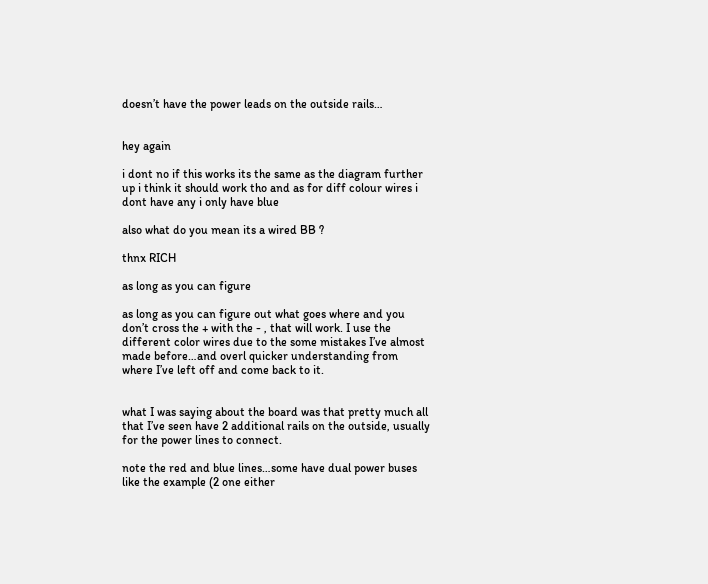doesn’t have the power leads on the outside rails…


hey again

i dont no if this works its the same as the diagram further up i think it should work tho and as for diff colour wires i dont have any i only have blue

also what do you mean its a wired BB ?

thnx RICH

as long as you can figure

as long as you can figure out what goes where and you don’t cross the + with the - , that will work. I use the different color wires due to the some mistakes I’ve almost made before…and overl quicker understanding from where I’ve left off and come back to it.


what I was saying about the board was that pretty much all that I’ve seen have 2 additional rails on the outside, usually for the power lines to connect.

note the red and blue lines…some have dual power buses like the example (2 one either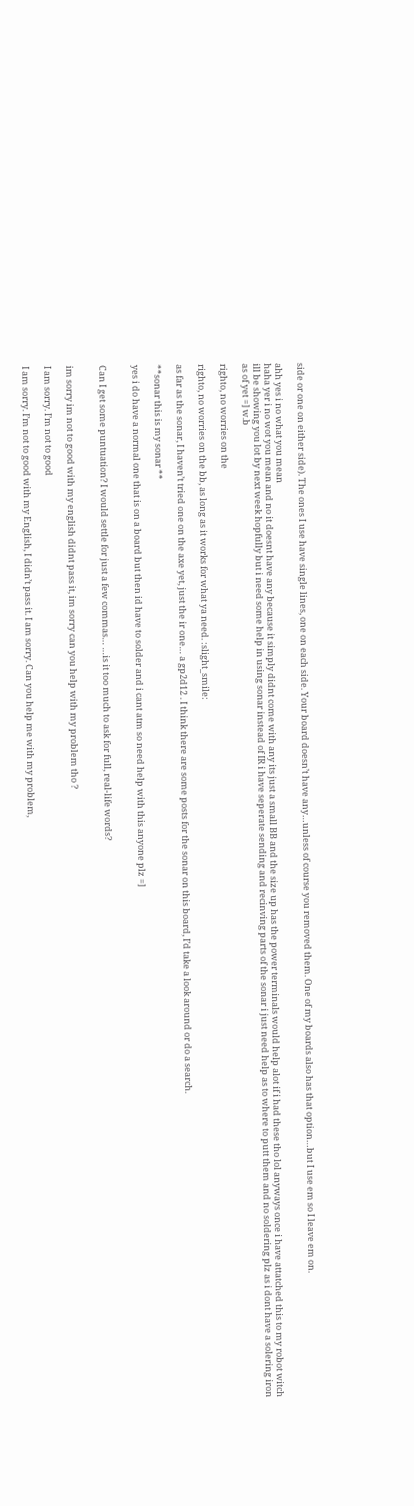side or one on either side). The ones I use have single lines, one on each side. Your board doesn’t have any…unless of course you removed them. One of my boards also has that option…but I use em so I leave em on.

ahh yes i no what you mean
haha yer i no wot you mean and no it doesnt have any because it simply didnt come with any its just a small BB and the size up has the power terminals would help alot if i had these tho lol anyways once i have attatched this to my robot witch ill be showing you lot by next week hopfully but i need some help in using sonar instead of IR i have seperate sending and recinving parts of the sonar i just need help as to where to putt them and no soldering plz as i dont have a solering iron as of yet =] w.b

righto, no worries on the

righto, no worries on the bb, as long as it works for what ya need. :slight_smile:

as far as the sonar, I haven’t tried one on the axe yet, just the ir one… a gp2d12 . I think there are some posts for the sonar on this board, I’d take a look around or do a search.

**sonar this is my sonar **

yes i do have a normal one that is on a board but then id have to solder and i cant atm so need help with this anyone plz =]


Can I get some puntuation? I would settle for just a few commas… …is it too much to ask for full, real-life words?


im sorry im not to good with my english didnt pass it, im sorry can you help with my problem tho ?

I am sorry. I’m not to good

I am sorry. I’m not to good with my English, I didn’t pass it. I am sorry. Can you help me with my problem,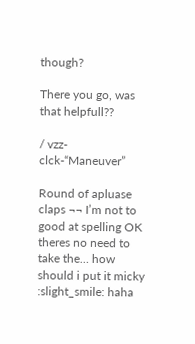though?

There you go, was that helpfull??

/ vzz-clck-“Maneuver”

Round of apluase
claps ¬¬ I’m not to good at spelling OK theres no need to take the… how should i put it micky :slight_smile: haha